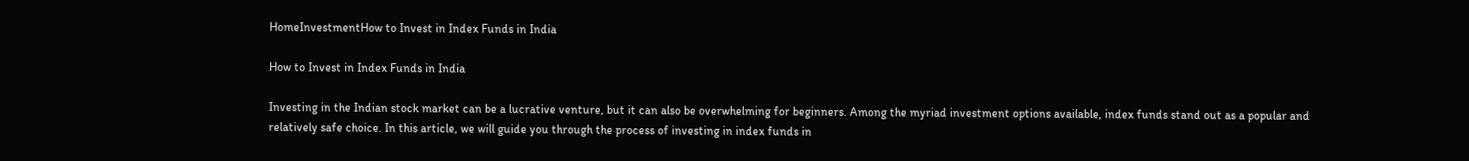HomeInvestmentHow to Invest in Index Funds in India

How to Invest in Index Funds in India

Investing in the Indian stock market can be a lucrative venture, but it can also be overwhelming for beginners. Among the myriad investment options available, index funds stand out as a popular and relatively safe choice. In this article, we will guide you through the process of investing in index funds in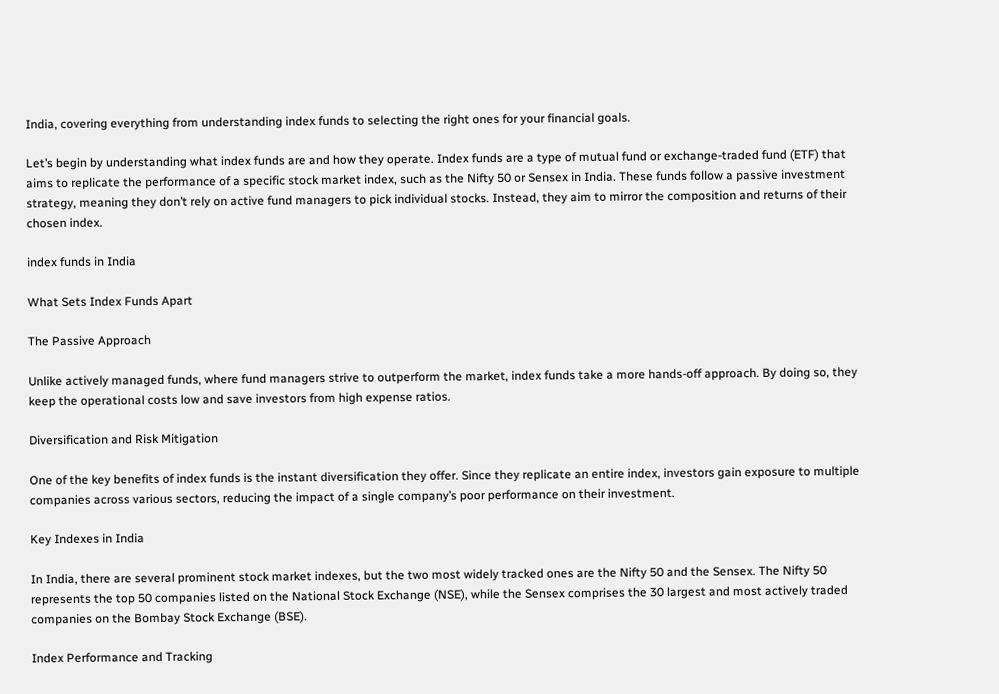India, covering everything from understanding index funds to selecting the right ones for your financial goals.

Let’s begin by understanding what index funds are and how they operate. Index funds are a type of mutual fund or exchange-traded fund (ETF) that aims to replicate the performance of a specific stock market index, such as the Nifty 50 or Sensex in India. These funds follow a passive investment strategy, meaning they don’t rely on active fund managers to pick individual stocks. Instead, they aim to mirror the composition and returns of their chosen index.

index funds in India

What Sets Index Funds Apart

The Passive Approach

Unlike actively managed funds, where fund managers strive to outperform the market, index funds take a more hands-off approach. By doing so, they keep the operational costs low and save investors from high expense ratios.

Diversification and Risk Mitigation

One of the key benefits of index funds is the instant diversification they offer. Since they replicate an entire index, investors gain exposure to multiple companies across various sectors, reducing the impact of a single company’s poor performance on their investment.

Key Indexes in India

In India, there are several prominent stock market indexes, but the two most widely tracked ones are the Nifty 50 and the Sensex. The Nifty 50 represents the top 50 companies listed on the National Stock Exchange (NSE), while the Sensex comprises the 30 largest and most actively traded companies on the Bombay Stock Exchange (BSE).

Index Performance and Tracking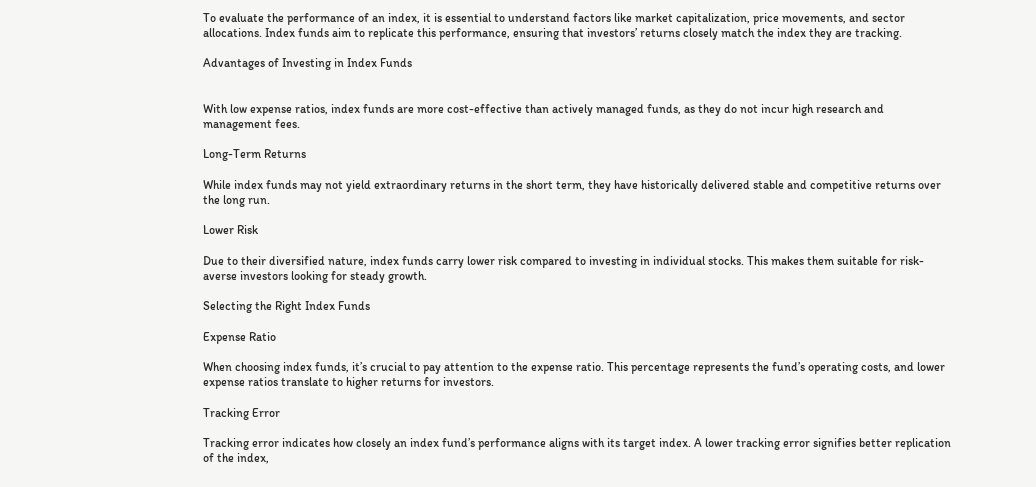To evaluate the performance of an index, it is essential to understand factors like market capitalization, price movements, and sector allocations. Index funds aim to replicate this performance, ensuring that investors’ returns closely match the index they are tracking.

Advantages of Investing in Index Funds


With low expense ratios, index funds are more cost-effective than actively managed funds, as they do not incur high research and management fees.

Long-Term Returns

While index funds may not yield extraordinary returns in the short term, they have historically delivered stable and competitive returns over the long run.

Lower Risk

Due to their diversified nature, index funds carry lower risk compared to investing in individual stocks. This makes them suitable for risk-averse investors looking for steady growth.

Selecting the Right Index Funds

Expense Ratio

When choosing index funds, it’s crucial to pay attention to the expense ratio. This percentage represents the fund’s operating costs, and lower expense ratios translate to higher returns for investors.

Tracking Error

Tracking error indicates how closely an index fund’s performance aligns with its target index. A lower tracking error signifies better replication of the index,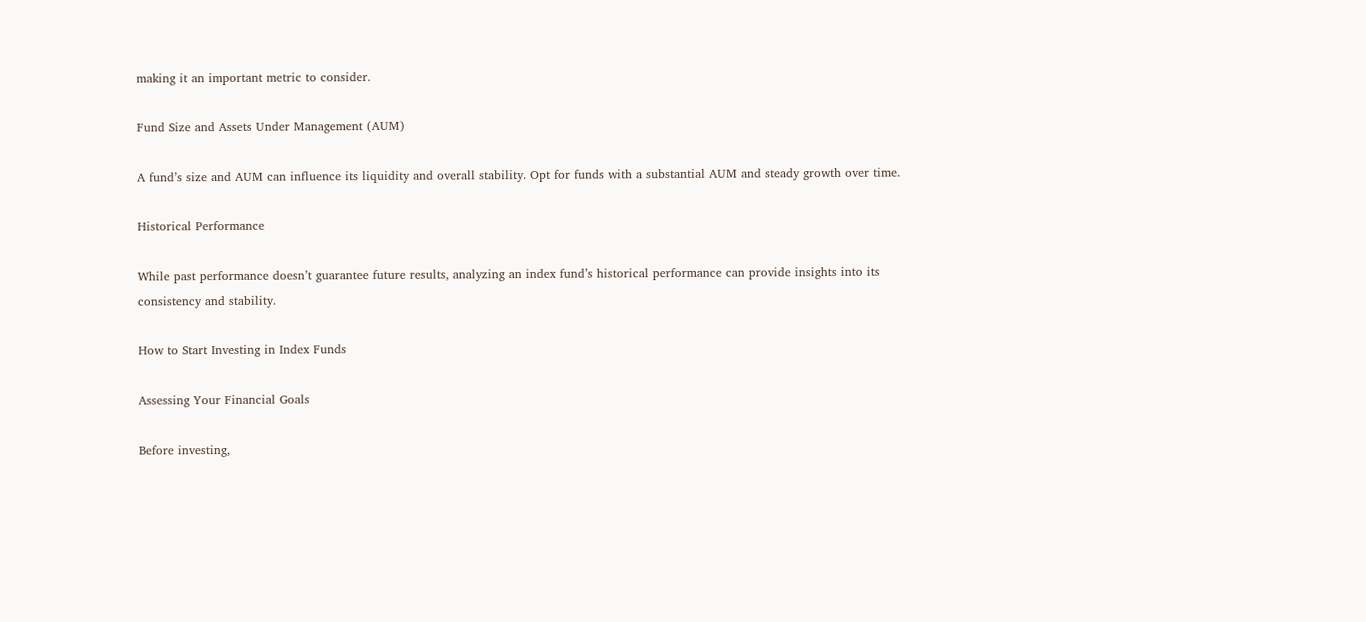making it an important metric to consider.

Fund Size and Assets Under Management (AUM)

A fund’s size and AUM can influence its liquidity and overall stability. Opt for funds with a substantial AUM and steady growth over time.

Historical Performance

While past performance doesn’t guarantee future results, analyzing an index fund’s historical performance can provide insights into its consistency and stability.

How to Start Investing in Index Funds

Assessing Your Financial Goals

Before investing,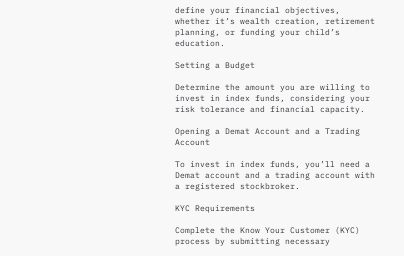define your financial objectives, whether it’s wealth creation, retirement planning, or funding your child’s education.

Setting a Budget

Determine the amount you are willing to invest in index funds, considering your risk tolerance and financial capacity.

Opening a Demat Account and a Trading Account

To invest in index funds, you’ll need a Demat account and a trading account with a registered stockbroker.

KYC Requirements

Complete the Know Your Customer (KYC) process by submitting necessary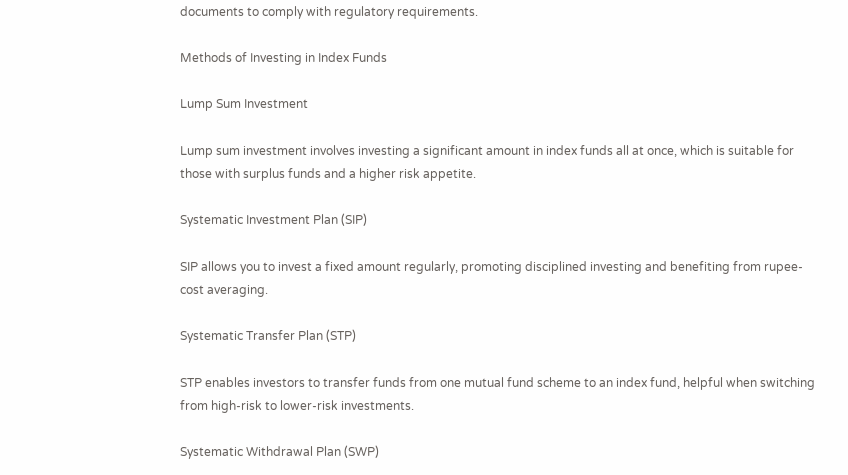documents to comply with regulatory requirements.

Methods of Investing in Index Funds

Lump Sum Investment

Lump sum investment involves investing a significant amount in index funds all at once, which is suitable for those with surplus funds and a higher risk appetite.

Systematic Investment Plan (SIP)

SIP allows you to invest a fixed amount regularly, promoting disciplined investing and benefiting from rupee-cost averaging.

Systematic Transfer Plan (STP)

STP enables investors to transfer funds from one mutual fund scheme to an index fund, helpful when switching from high-risk to lower-risk investments.

Systematic Withdrawal Plan (SWP)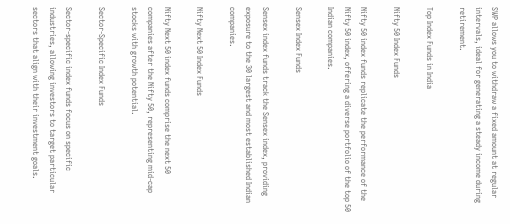SWP allows you to withdraw a fixed amount at regular intervals, ideal for generating a steady income during retirement.

Top Index Funds in India

Nifty 50 Index Funds

Nifty 50 index funds replicate the performance of the Nifty 50 index, offering a diverse portfolio of the top 50 Indian companies.

Sensex Index Funds

Sensex index funds track the Sensex index, providing exposure to the 30 largest and most established Indian companies.

Nifty Next 50 Index Funds

Nifty Next 50 index funds comprise the next 50 companies after the Nifty 50, representing mid-cap stocks with growth potential.

Sector-Specific Index Funds

Sector-specific index funds focus on specific industries, allowing investors to target particular sectors that align with their investment goals.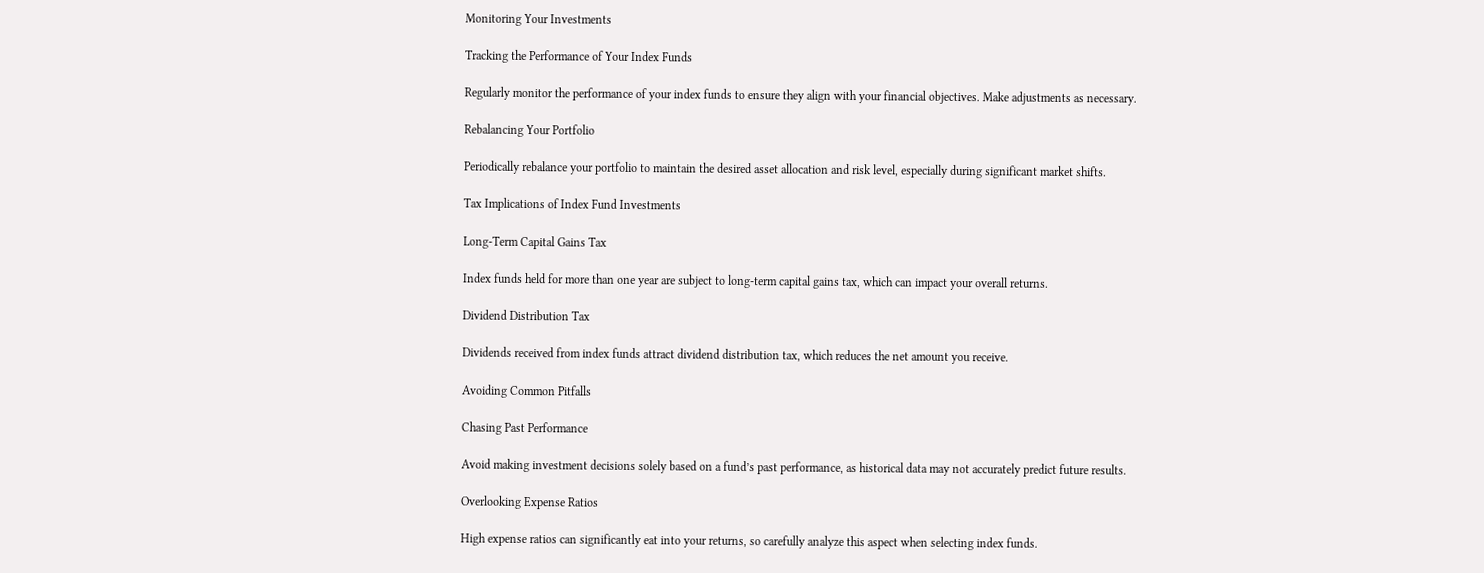Monitoring Your Investments

Tracking the Performance of Your Index Funds

Regularly monitor the performance of your index funds to ensure they align with your financial objectives. Make adjustments as necessary.

Rebalancing Your Portfolio

Periodically rebalance your portfolio to maintain the desired asset allocation and risk level, especially during significant market shifts.

Tax Implications of Index Fund Investments

Long-Term Capital Gains Tax

Index funds held for more than one year are subject to long-term capital gains tax, which can impact your overall returns.

Dividend Distribution Tax

Dividends received from index funds attract dividend distribution tax, which reduces the net amount you receive.

Avoiding Common Pitfalls

Chasing Past Performance

Avoid making investment decisions solely based on a fund’s past performance, as historical data may not accurately predict future results.

Overlooking Expense Ratios

High expense ratios can significantly eat into your returns, so carefully analyze this aspect when selecting index funds.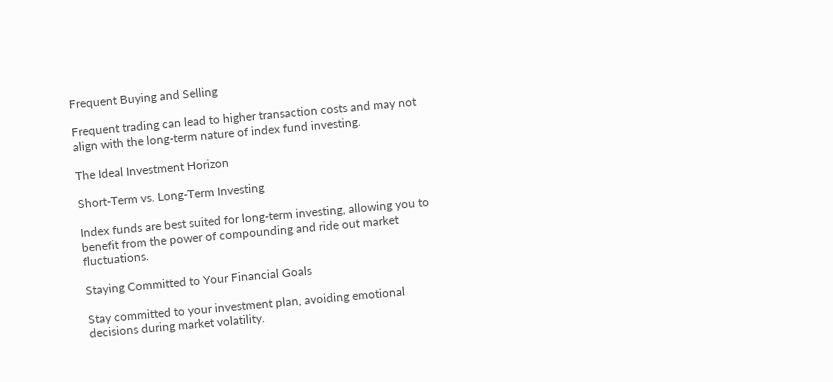Frequent Buying and Selling

Frequent trading can lead to higher transaction costs and may not align with the long-term nature of index fund investing.

The Ideal Investment Horizon

Short-Term vs. Long-Term Investing

Index funds are best suited for long-term investing, allowing you to benefit from the power of compounding and ride out market fluctuations.

Staying Committed to Your Financial Goals

Stay committed to your investment plan, avoiding emotional decisions during market volatility.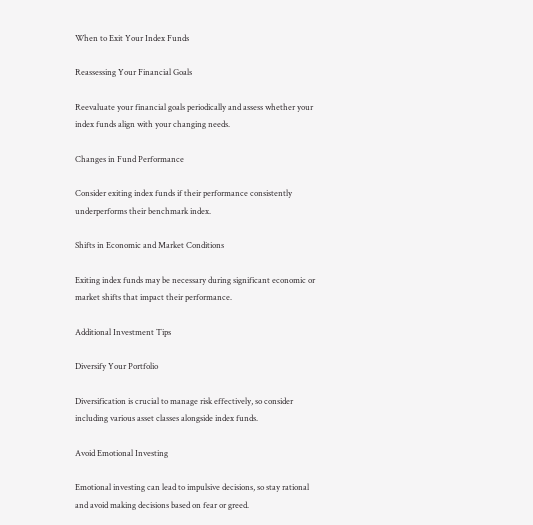When to Exit Your Index Funds

Reassessing Your Financial Goals

Reevaluate your financial goals periodically and assess whether your index funds align with your changing needs.

Changes in Fund Performance

Consider exiting index funds if their performance consistently underperforms their benchmark index.

Shifts in Economic and Market Conditions

Exiting index funds may be necessary during significant economic or market shifts that impact their performance.

Additional Investment Tips

Diversify Your Portfolio

Diversification is crucial to manage risk effectively, so consider including various asset classes alongside index funds.

Avoid Emotional Investing

Emotional investing can lead to impulsive decisions, so stay rational and avoid making decisions based on fear or greed.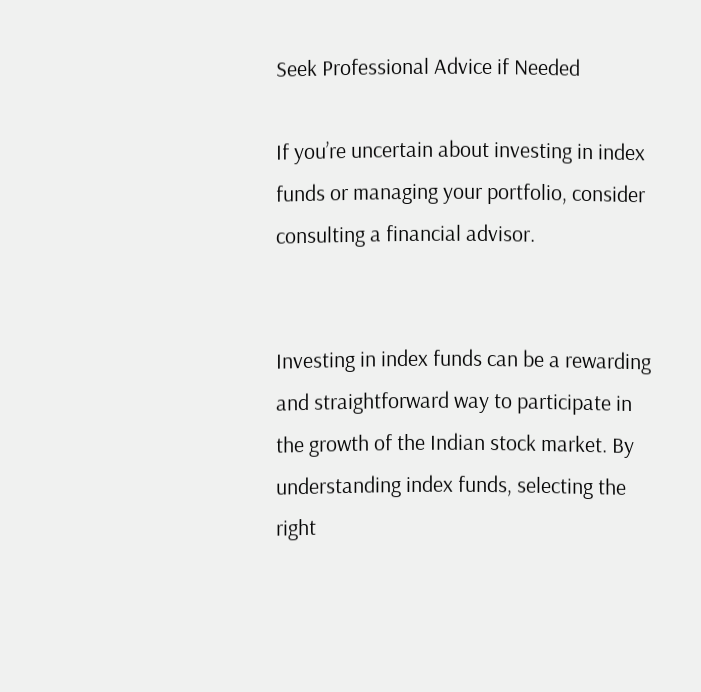Seek Professional Advice if Needed

If you’re uncertain about investing in index funds or managing your portfolio, consider consulting a financial advisor.


Investing in index funds can be a rewarding and straightforward way to participate in the growth of the Indian stock market. By understanding index funds, selecting the right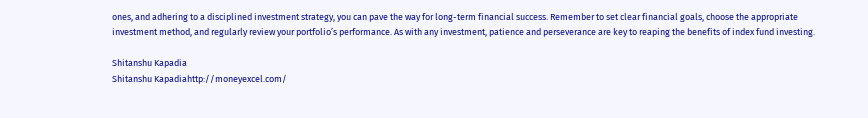ones, and adhering to a disciplined investment strategy, you can pave the way for long-term financial success. Remember to set clear financial goals, choose the appropriate investment method, and regularly review your portfolio’s performance. As with any investment, patience and perseverance are key to reaping the benefits of index fund investing.

Shitanshu Kapadia
Shitanshu Kapadiahttp://moneyexcel.com/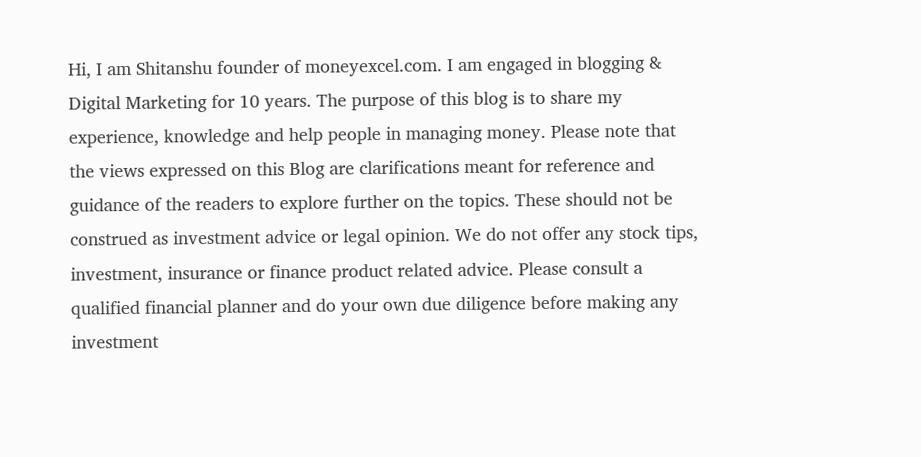Hi, I am Shitanshu founder of moneyexcel.com. I am engaged in blogging & Digital Marketing for 10 years. The purpose of this blog is to share my experience, knowledge and help people in managing money. Please note that the views expressed on this Blog are clarifications meant for reference and guidance of the readers to explore further on the topics. These should not be construed as investment advice or legal opinion. We do not offer any stock tips, investment, insurance or finance product related advice. Please consult a qualified financial planner and do your own due diligence before making any investment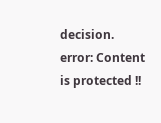decision.
error: Content is protected !!